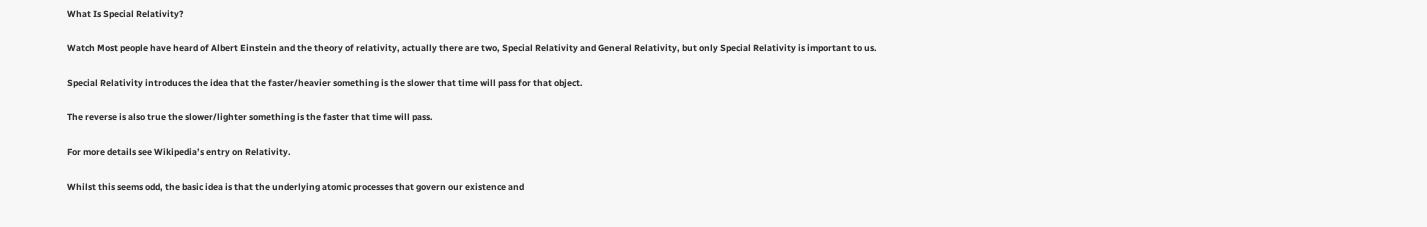What Is Special Relativity?

Watch Most people have heard of Albert Einstein and the theory of relativity, actually there are two, Special Relativity and General Relativity, but only Special Relativity is important to us.

Special Relativity introduces the idea that the faster/heavier something is the slower that time will pass for that object.

The reverse is also true the slower/lighter something is the faster that time will pass.

For more details see Wikipedia’s entry on Relativity.

Whilst this seems odd, the basic idea is that the underlying atomic processes that govern our existence and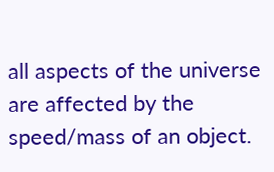all aspects of the universe are affected by the speed/mass of an object.